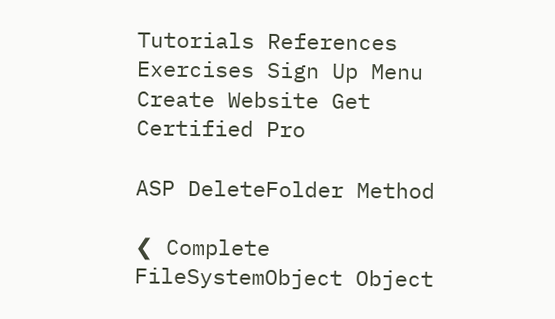Tutorials References Exercises Sign Up Menu
Create Website Get Certified Pro

ASP DeleteFolder Method

❮ Complete FileSystemObject Object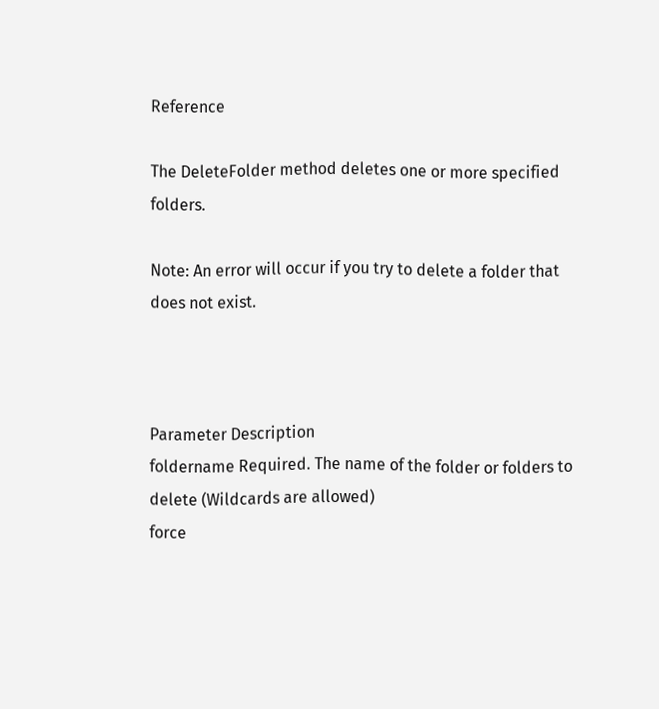Reference

The DeleteFolder method deletes one or more specified folders.

Note: An error will occur if you try to delete a folder that does not exist.



Parameter Description
foldername Required. The name of the folder or folders to delete (Wildcards are allowed)
force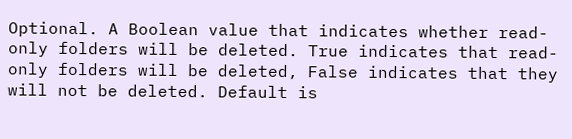Optional. A Boolean value that indicates whether read-only folders will be deleted. True indicates that read-only folders will be deleted, False indicates that they will not be deleted. Default is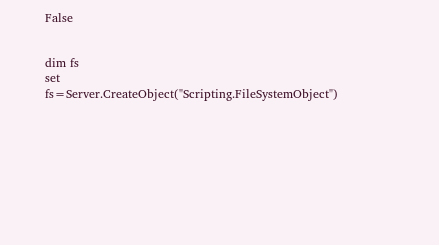False


dim fs
set fs=Server.CreateObject("Scripting.FileSystemObject")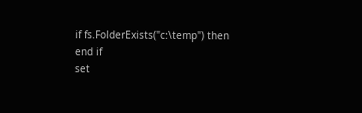if fs.FolderExists("c:\temp") then
end if
set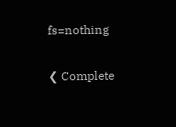fs=nothing

❮ Complete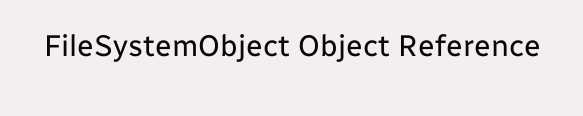FileSystemObject Object Reference